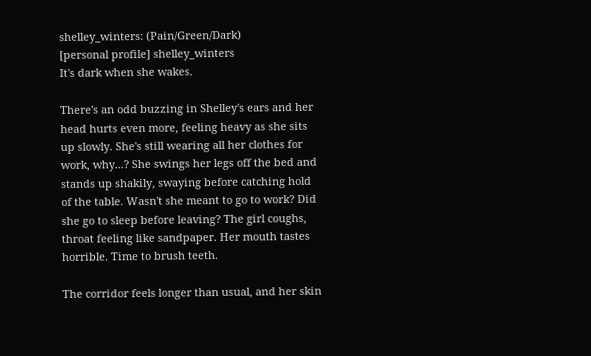shelley_winters: (Pain/Green/Dark)
[personal profile] shelley_winters
It's dark when she wakes.

There's an odd buzzing in Shelley's ears and her head hurts even more, feeling heavy as she sits up slowly. She's still wearing all her clothes for work, why...? She swings her legs off the bed and stands up shakily, swaying before catching hold of the table. Wasn't she meant to go to work? Did she go to sleep before leaving? The girl coughs, throat feeling like sandpaper. Her mouth tastes horrible. Time to brush teeth.

The corridor feels longer than usual, and her skin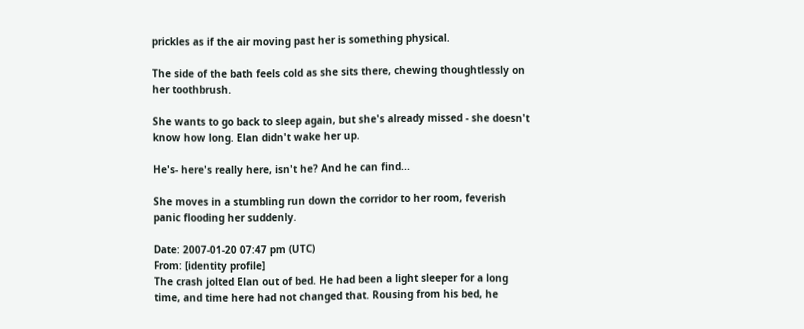prickles as if the air moving past her is something physical.

The side of the bath feels cold as she sits there, chewing thoughtlessly on her toothbrush.

She wants to go back to sleep again, but she's already missed - she doesn't know how long. Elan didn't wake her up.

He's- here's really here, isn't he? And he can find...

She moves in a stumbling run down the corridor to her room, feverish panic flooding her suddenly.

Date: 2007-01-20 07:47 pm (UTC)
From: [identity profile]
The crash jolted Elan out of bed. He had been a light sleeper for a long time, and time here had not changed that. Rousing from his bed, he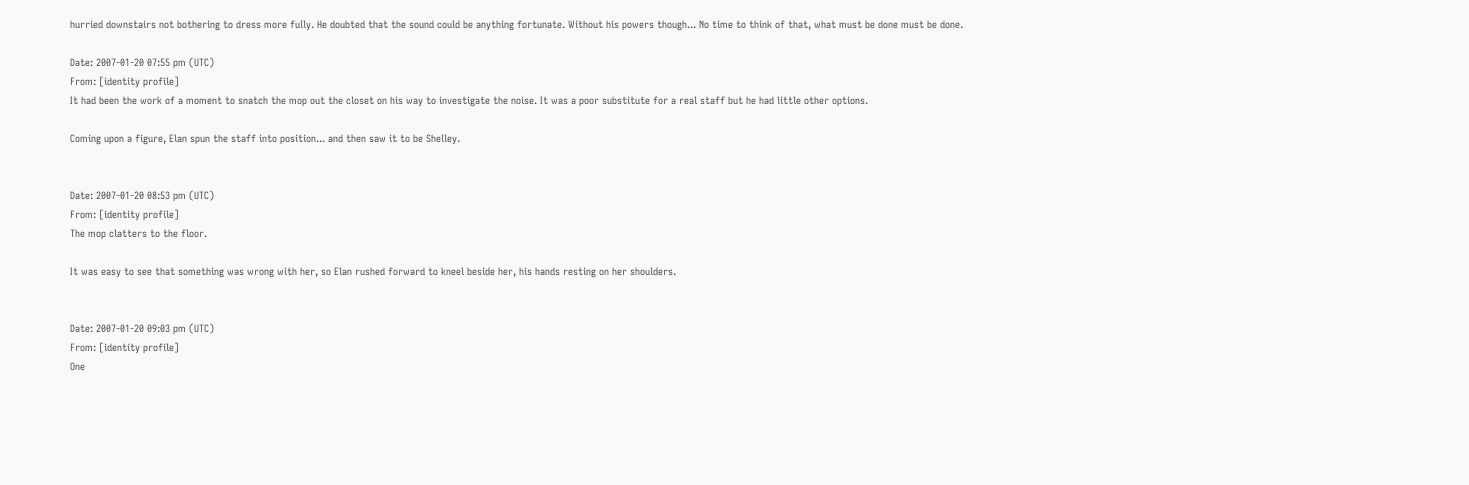hurried downstairs not bothering to dress more fully. He doubted that the sound could be anything fortunate. Without his powers though... No time to think of that, what must be done must be done.

Date: 2007-01-20 07:55 pm (UTC)
From: [identity profile]
It had been the work of a moment to snatch the mop out the closet on his way to investigate the noise. It was a poor substitute for a real staff but he had little other options.

Coming upon a figure, Elan spun the staff into position... and then saw it to be Shelley.


Date: 2007-01-20 08:53 pm (UTC)
From: [identity profile]
The mop clatters to the floor.

It was easy to see that something was wrong with her, so Elan rushed forward to kneel beside her, his hands resting on her shoulders.


Date: 2007-01-20 09:03 pm (UTC)
From: [identity profile]
One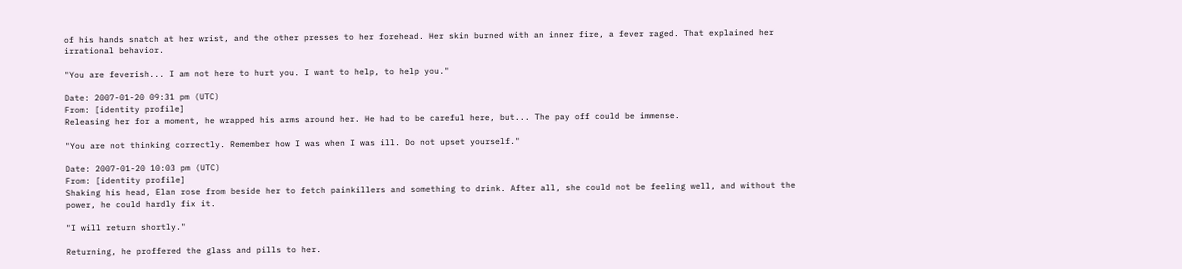of his hands snatch at her wrist, and the other presses to her forehead. Her skin burned with an inner fire, a fever raged. That explained her irrational behavior.

"You are feverish... I am not here to hurt you. I want to help, to help you."

Date: 2007-01-20 09:31 pm (UTC)
From: [identity profile]
Releasing her for a moment, he wrapped his arms around her. He had to be careful here, but... The pay off could be immense.

"You are not thinking correctly. Remember how I was when I was ill. Do not upset yourself."

Date: 2007-01-20 10:03 pm (UTC)
From: [identity profile]
Shaking his head, Elan rose from beside her to fetch painkillers and something to drink. After all, she could not be feeling well, and without the power, he could hardly fix it.

"I will return shortly."

Returning, he proffered the glass and pills to her.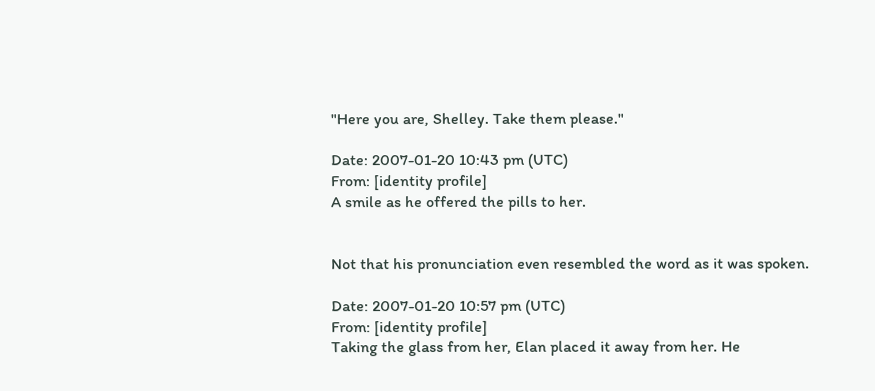"Here you are, Shelley. Take them please."

Date: 2007-01-20 10:43 pm (UTC)
From: [identity profile]
A smile as he offered the pills to her.


Not that his pronunciation even resembled the word as it was spoken.

Date: 2007-01-20 10:57 pm (UTC)
From: [identity profile]
Taking the glass from her, Elan placed it away from her. He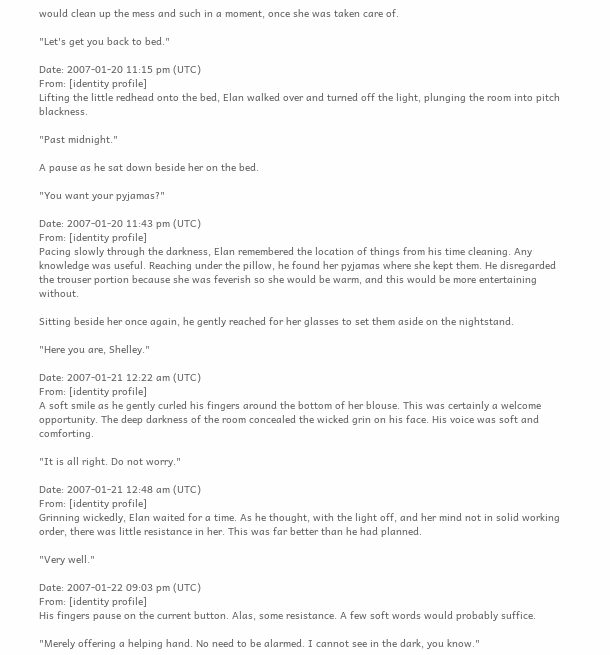would clean up the mess and such in a moment, once she was taken care of.

"Let's get you back to bed."

Date: 2007-01-20 11:15 pm (UTC)
From: [identity profile]
Lifting the little redhead onto the bed, Elan walked over and turned off the light, plunging the room into pitch blackness.

"Past midnight."

A pause as he sat down beside her on the bed.

"You want your pyjamas?"

Date: 2007-01-20 11:43 pm (UTC)
From: [identity profile]
Pacing slowly through the darkness, Elan remembered the location of things from his time cleaning. Any knowledge was useful. Reaching under the pillow, he found her pyjamas where she kept them. He disregarded the trouser portion because she was feverish so she would be warm, and this would be more entertaining without.

Sitting beside her once again, he gently reached for her glasses to set them aside on the nightstand.

"Here you are, Shelley."

Date: 2007-01-21 12:22 am (UTC)
From: [identity profile]
A soft smile as he gently curled his fingers around the bottom of her blouse. This was certainly a welcome opportunity. The deep darkness of the room concealed the wicked grin on his face. His voice was soft and comforting.

"It is all right. Do not worry."

Date: 2007-01-21 12:48 am (UTC)
From: [identity profile]
Grinning wickedly, Elan waited for a time. As he thought, with the light off, and her mind not in solid working order, there was little resistance in her. This was far better than he had planned.

"Very well."

Date: 2007-01-22 09:03 pm (UTC)
From: [identity profile]
His fingers pause on the current button. Alas, some resistance. A few soft words would probably suffice.

"Merely offering a helping hand. No need to be alarmed. I cannot see in the dark, you know."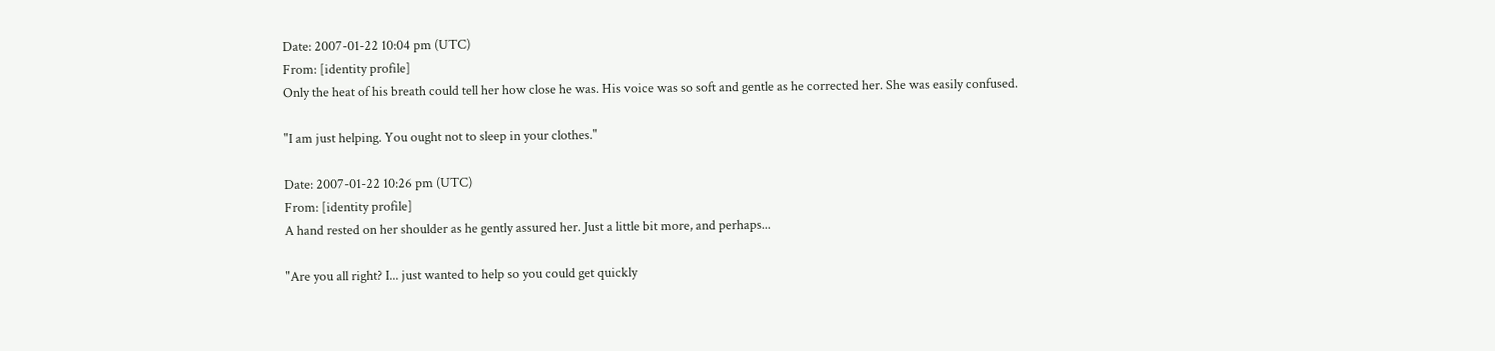Date: 2007-01-22 10:04 pm (UTC)
From: [identity profile]
Only the heat of his breath could tell her how close he was. His voice was so soft and gentle as he corrected her. She was easily confused.

"I am just helping. You ought not to sleep in your clothes."

Date: 2007-01-22 10:26 pm (UTC)
From: [identity profile]
A hand rested on her shoulder as he gently assured her. Just a little bit more, and perhaps...

"Are you all right? I... just wanted to help so you could get quickly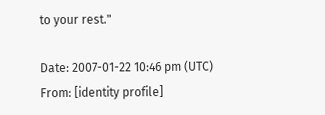to your rest."

Date: 2007-01-22 10:46 pm (UTC)
From: [identity profile]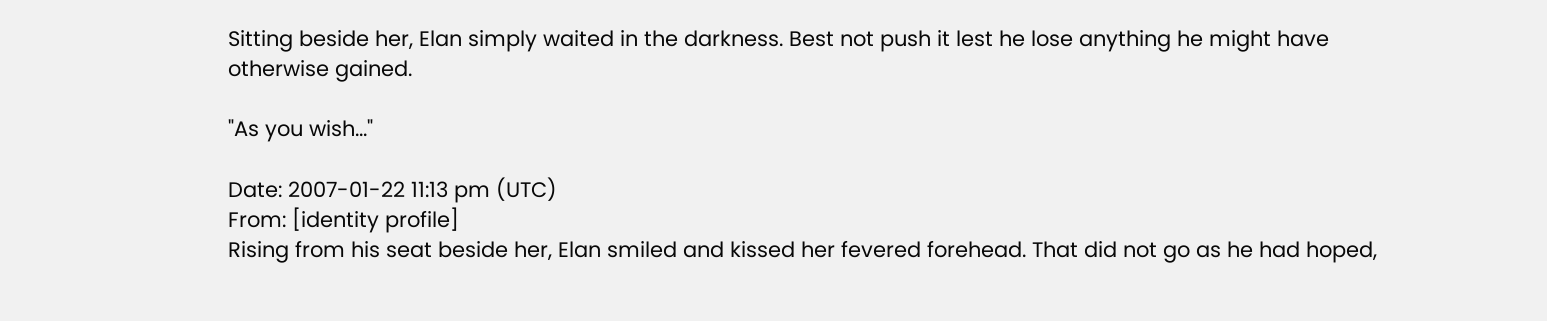Sitting beside her, Elan simply waited in the darkness. Best not push it lest he lose anything he might have otherwise gained.

"As you wish..."

Date: 2007-01-22 11:13 pm (UTC)
From: [identity profile]
Rising from his seat beside her, Elan smiled and kissed her fevered forehead. That did not go as he had hoped,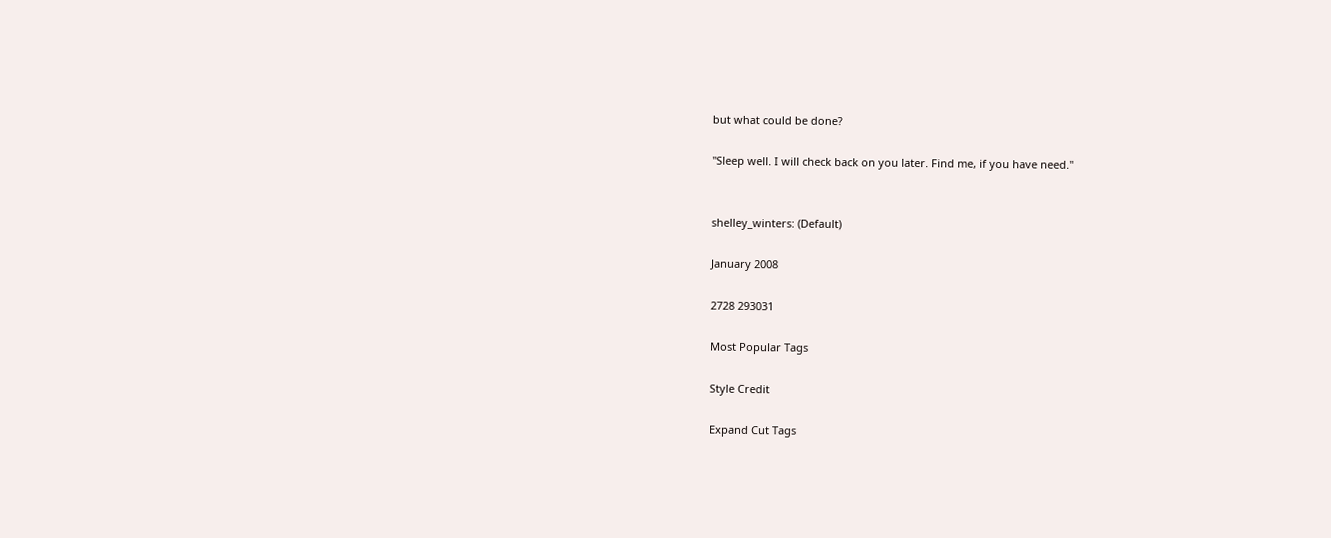but what could be done?

"Sleep well. I will check back on you later. Find me, if you have need."


shelley_winters: (Default)

January 2008

2728 293031

Most Popular Tags

Style Credit

Expand Cut Tags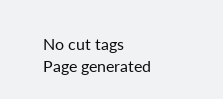No cut tags
Page generated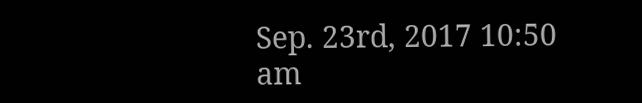Sep. 23rd, 2017 10:50 am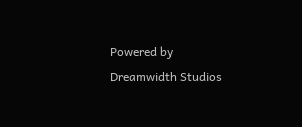Powered by Dreamwidth Studios